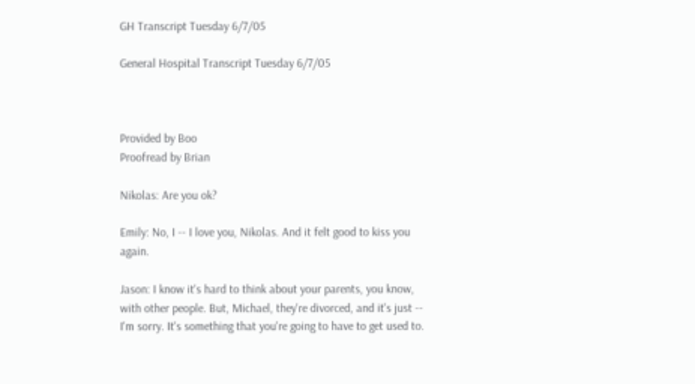GH Transcript Tuesday 6/7/05

General Hospital Transcript Tuesday 6/7/05



Provided by Boo
Proofread by Brian

Nikolas: Are you ok?

Emily: No, I -- I love you, Nikolas. And it felt good to kiss you again.

Jason: I know it's hard to think about your parents, you know, with other people. But, Michael, they're divorced, and it's just -- I'm sorry. It's something that you're going to have to get used to.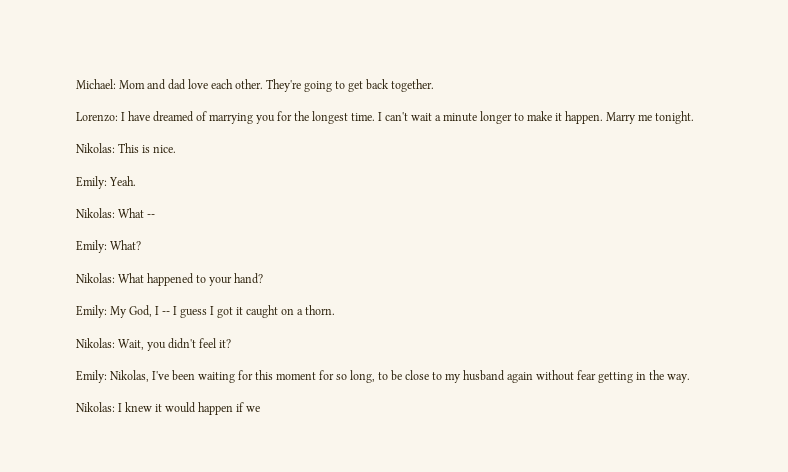Michael: Mom and dad love each other. They're going to get back together.

Lorenzo: I have dreamed of marrying you for the longest time. I can't wait a minute longer to make it happen. Marry me tonight.

Nikolas: This is nice.

Emily: Yeah.

Nikolas: What --

Emily: What?

Nikolas: What happened to your hand?

Emily: My God, I -- I guess I got it caught on a thorn.

Nikolas: Wait, you didn't feel it?

Emily: Nikolas, I've been waiting for this moment for so long, to be close to my husband again without fear getting in the way.

Nikolas: I knew it would happen if we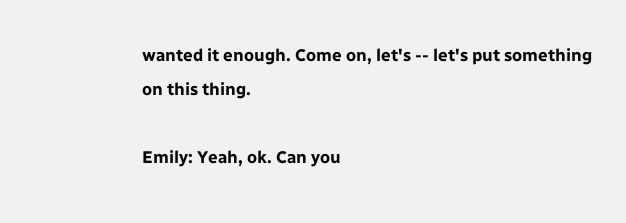wanted it enough. Come on, let's -- let's put something on this thing.

Emily: Yeah, ok. Can you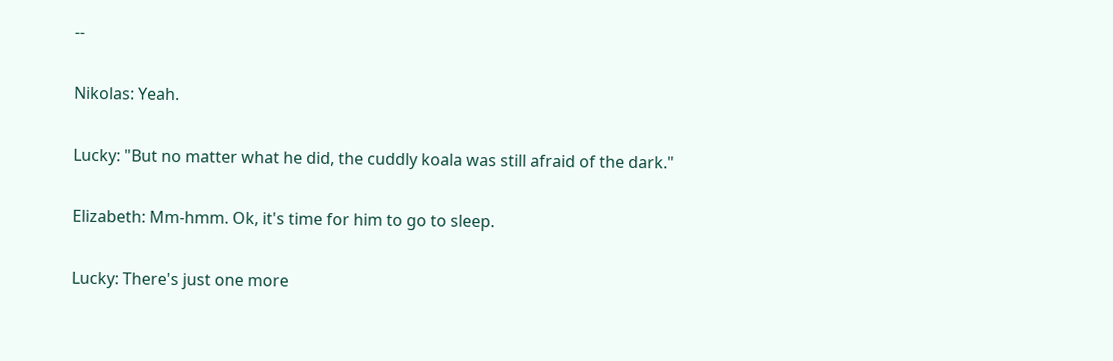--

Nikolas: Yeah.

Lucky: "But no matter what he did, the cuddly koala was still afraid of the dark."

Elizabeth: Mm-hmm. Ok, it's time for him to go to sleep.

Lucky: There's just one more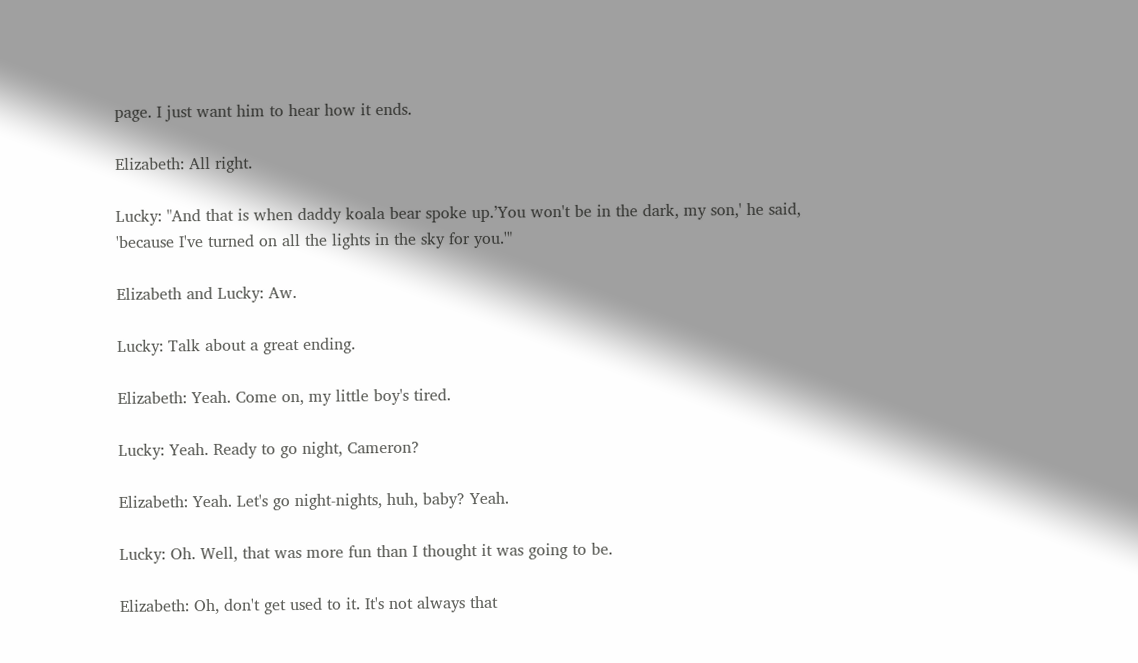page. I just want him to hear how it ends.

Elizabeth: All right.

Lucky: "And that is when daddy koala bear spoke up.’You won't be in the dark, my son,' he said, 'because I've turned on all the lights in the sky for you.'"

Elizabeth and Lucky: Aw.

Lucky: Talk about a great ending.

Elizabeth: Yeah. Come on, my little boy's tired.

Lucky: Yeah. Ready to go night, Cameron?

Elizabeth: Yeah. Let's go night-nights, huh, baby? Yeah.

Lucky: Oh. Well, that was more fun than I thought it was going to be.

Elizabeth: Oh, don't get used to it. It's not always that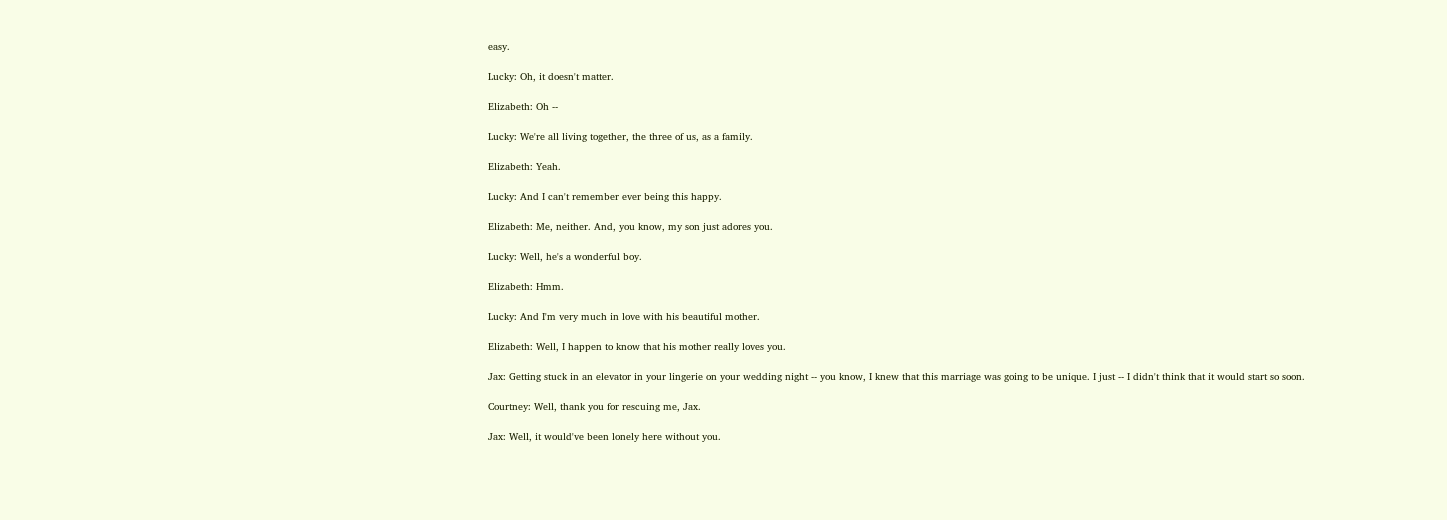easy.

Lucky: Oh, it doesn't matter.

Elizabeth: Oh --

Lucky: We're all living together, the three of us, as a family.

Elizabeth: Yeah.

Lucky: And I can't remember ever being this happy.

Elizabeth: Me, neither. And, you know, my son just adores you.

Lucky: Well, he's a wonderful boy.

Elizabeth: Hmm.

Lucky: And I'm very much in love with his beautiful mother.

Elizabeth: Well, I happen to know that his mother really loves you.

Jax: Getting stuck in an elevator in your lingerie on your wedding night -- you know, I knew that this marriage was going to be unique. I just -- I didn't think that it would start so soon.

Courtney: Well, thank you for rescuing me, Jax.

Jax: Well, it would've been lonely here without you.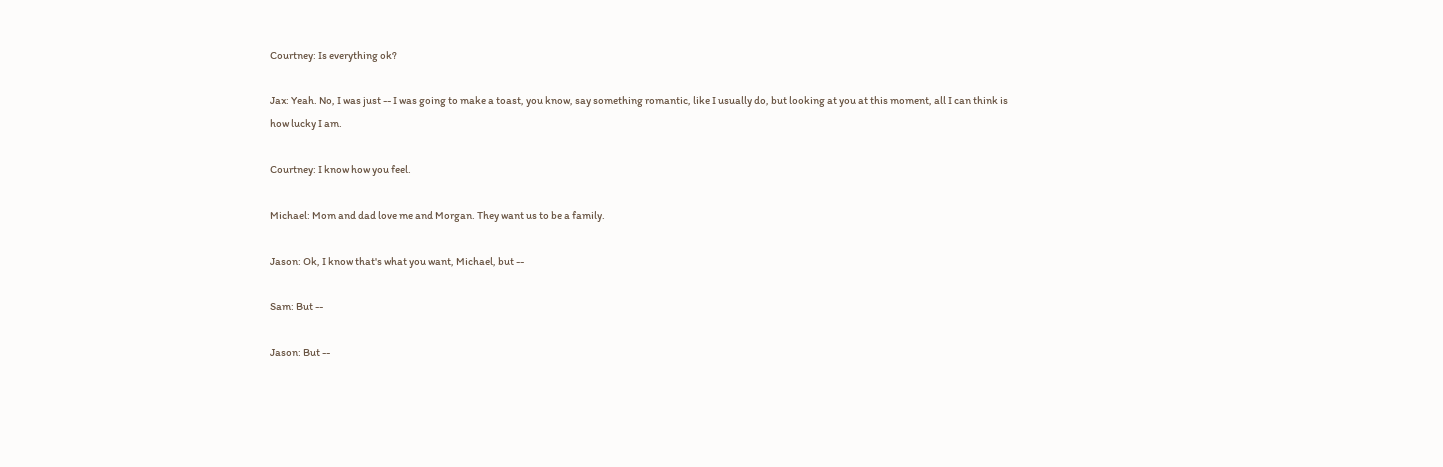Courtney: Is everything ok?

Jax: Yeah. No, I was just -- I was going to make a toast, you know, say something romantic, like I usually do, but looking at you at this moment, all I can think is how lucky I am.

Courtney: I know how you feel.

Michael: Mom and dad love me and Morgan. They want us to be a family.

Jason: Ok, I know that's what you want, Michael, but --

Sam: But --

Jason: But --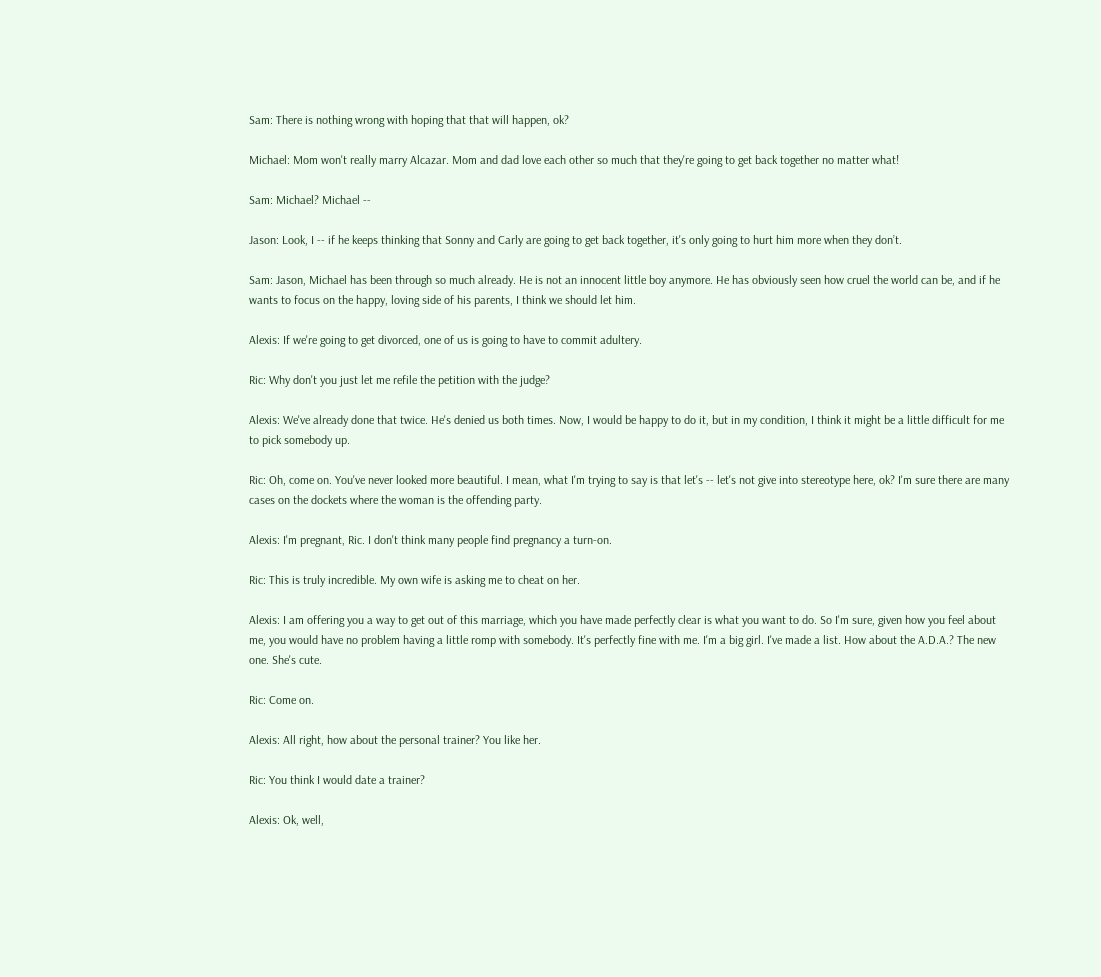Sam: There is nothing wrong with hoping that that will happen, ok?

Michael: Mom won't really marry Alcazar. Mom and dad love each other so much that they're going to get back together no matter what!

Sam: Michael? Michael --

Jason: Look, I -- if he keeps thinking that Sonny and Carly are going to get back together, it's only going to hurt him more when they don’t.

Sam: Jason, Michael has been through so much already. He is not an innocent little boy anymore. He has obviously seen how cruel the world can be, and if he wants to focus on the happy, loving side of his parents, I think we should let him.

Alexis: If we're going to get divorced, one of us is going to have to commit adultery.

Ric: Why don't you just let me refile the petition with the judge?

Alexis: We've already done that twice. He's denied us both times. Now, I would be happy to do it, but in my condition, I think it might be a little difficult for me to pick somebody up.

Ric: Oh, come on. You've never looked more beautiful. I mean, what I'm trying to say is that let's -- let's not give into stereotype here, ok? I'm sure there are many cases on the dockets where the woman is the offending party.

Alexis: I'm pregnant, Ric. I don't think many people find pregnancy a turn-on.

Ric: This is truly incredible. My own wife is asking me to cheat on her.

Alexis: I am offering you a way to get out of this marriage, which you have made perfectly clear is what you want to do. So I'm sure, given how you feel about me, you would have no problem having a little romp with somebody. It's perfectly fine with me. I'm a big girl. I've made a list. How about the A.D.A.? The new one. She's cute.

Ric: Come on.

Alexis: All right, how about the personal trainer? You like her.

Ric: You think I would date a trainer?

Alexis: Ok, well,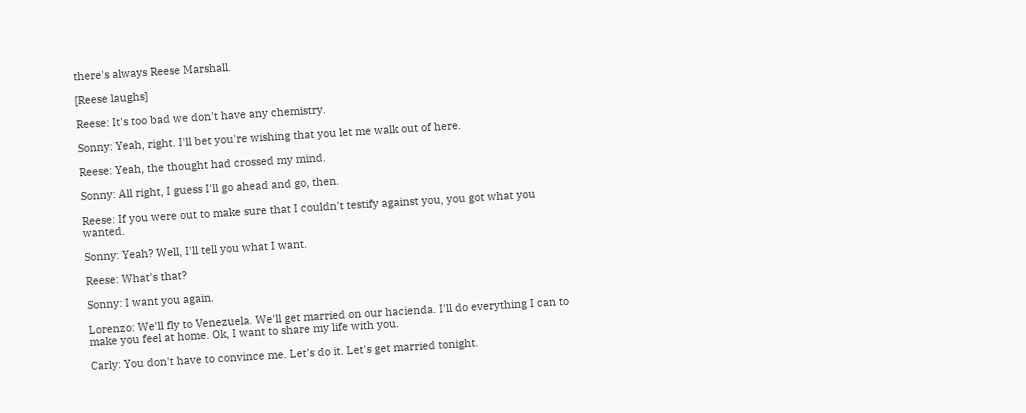there's always Reese Marshall.

[Reese laughs]

Reese: It's too bad we don't have any chemistry.

Sonny: Yeah, right. I'll bet you're wishing that you let me walk out of here.

Reese: Yeah, the thought had crossed my mind.

Sonny: All right, I guess I'll go ahead and go, then.

Reese: If you were out to make sure that I couldn't testify against you, you got what you wanted.

Sonny: Yeah? Well, I'll tell you what I want.

Reese: What's that?

Sonny: I want you again.

Lorenzo: We'll fly to Venezuela. We'll get married on our hacienda. I'll do everything I can to make you feel at home. Ok, I want to share my life with you.

Carly: You don't have to convince me. Let's do it. Let's get married tonight.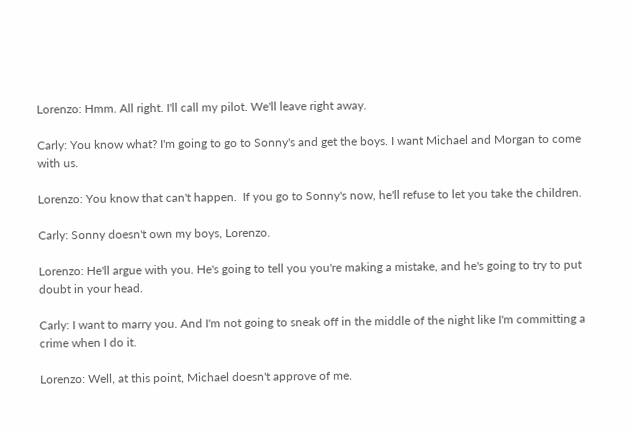Lorenzo: Hmm. All right. I'll call my pilot. We'll leave right away.

Carly: You know what? I'm going to go to Sonny's and get the boys. I want Michael and Morgan to come with us.

Lorenzo: You know that can't happen.  If you go to Sonny's now, he'll refuse to let you take the children.

Carly: Sonny doesn't own my boys, Lorenzo.

Lorenzo: He'll argue with you. He's going to tell you you're making a mistake, and he's going to try to put doubt in your head.

Carly: I want to marry you. And I'm not going to sneak off in the middle of the night like I'm committing a crime when I do it.

Lorenzo: Well, at this point, Michael doesn't approve of me.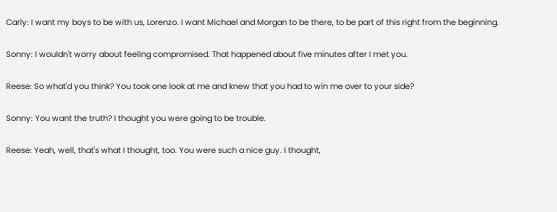Carly: I want my boys to be with us, Lorenzo. I want Michael and Morgan to be there, to be part of this right from the beginning.

Sonny: I wouldn't worry about feeling compromised. That happened about five minutes after I met you.

Reese: So what'd you think? You took one look at me and knew that you had to win me over to your side?

Sonny: You want the truth? I thought you were going to be trouble.

Reese: Yeah, well, that's what I thought, too. You were such a nice guy. I thought,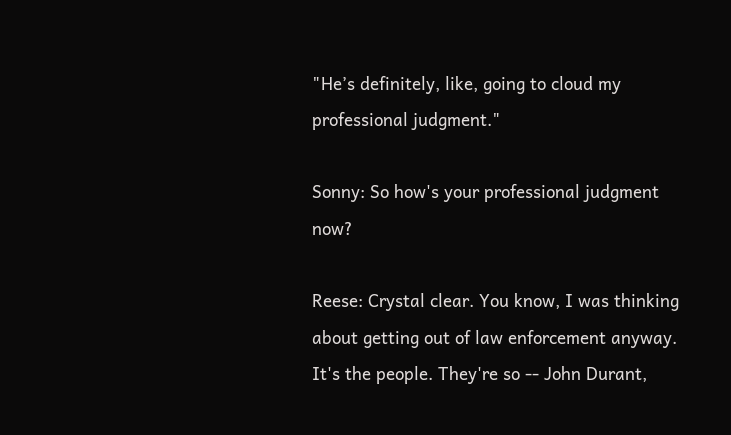"He’s definitely, like, going to cloud my professional judgment."

Sonny: So how's your professional judgment now?

Reese: Crystal clear. You know, I was thinking about getting out of law enforcement anyway. It's the people. They're so -- John Durant,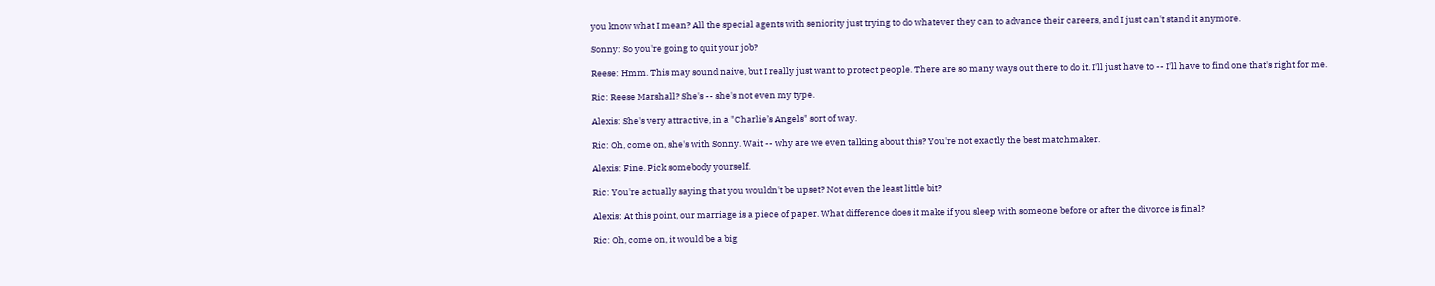you know what I mean? All the special agents with seniority just trying to do whatever they can to advance their careers, and I just can't stand it anymore.

Sonny: So you're going to quit your job?

Reese: Hmm. This may sound naive, but I really just want to protect people. There are so many ways out there to do it. I'll just have to -- I'll have to find one that's right for me.

Ric: Reese Marshall? She's -- she's not even my type.

Alexis: She's very attractive, in a "Charlie’s Angels" sort of way.

Ric: Oh, come on, she's with Sonny. Wait -- why are we even talking about this? You're not exactly the best matchmaker.

Alexis: Fine. Pick somebody yourself.

Ric: You're actually saying that you wouldn't be upset? Not even the least little bit?

Alexis: At this point, our marriage is a piece of paper. What difference does it make if you sleep with someone before or after the divorce is final?

Ric: Oh, come on, it would be a big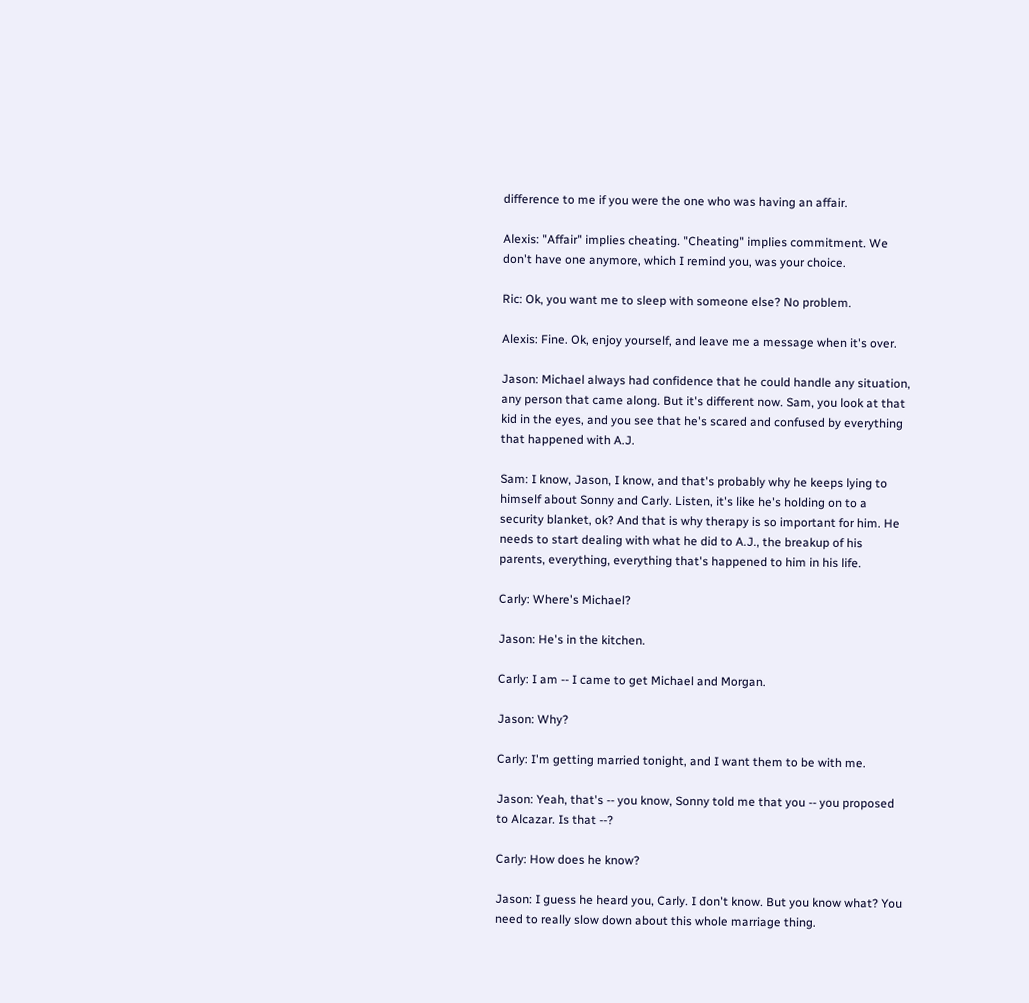difference to me if you were the one who was having an affair.

Alexis: "Affair" implies cheating. "Cheating" implies commitment. We don't have one anymore, which I remind you, was your choice.

Ric: Ok, you want me to sleep with someone else? No problem.

Alexis: Fine. Ok, enjoy yourself, and leave me a message when it's over.

Jason: Michael always had confidence that he could handle any situation, any person that came along. But it's different now. Sam, you look at that kid in the eyes, and you see that he's scared and confused by everything that happened with A.J.

Sam: I know, Jason, I know, and that's probably why he keeps lying to himself about Sonny and Carly. Listen, it's like he's holding on to a security blanket, ok? And that is why therapy is so important for him. He needs to start dealing with what he did to A.J., the breakup of his parents, everything, everything that's happened to him in his life.

Carly: Where's Michael?

Jason: He's in the kitchen.

Carly: I am -- I came to get Michael and Morgan.

Jason: Why?

Carly: I'm getting married tonight, and I want them to be with me.

Jason: Yeah, that's -- you know, Sonny told me that you -- you proposed to Alcazar. Is that --?

Carly: How does he know?

Jason: I guess he heard you, Carly. I don't know. But you know what? You need to really slow down about this whole marriage thing.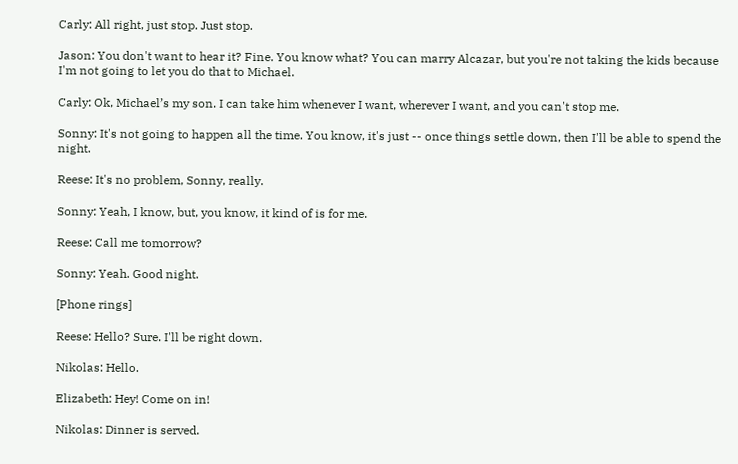Carly: All right, just stop. Just stop.

Jason: You don't want to hear it? Fine. You know what? You can marry Alcazar, but you're not taking the kids because I'm not going to let you do that to Michael.

Carly: Ok, Michael’s my son. I can take him whenever I want, wherever I want, and you can't stop me.

Sonny: It's not going to happen all the time. You know, it's just -- once things settle down, then I'll be able to spend the night.

Reese: It's no problem, Sonny, really.

Sonny: Yeah, I know, but, you know, it kind of is for me.

Reese: Call me tomorrow?

Sonny: Yeah. Good night.

[Phone rings]

Reese: Hello? Sure. I'll be right down.

Nikolas: Hello.

Elizabeth: Hey! Come on in!

Nikolas: Dinner is served.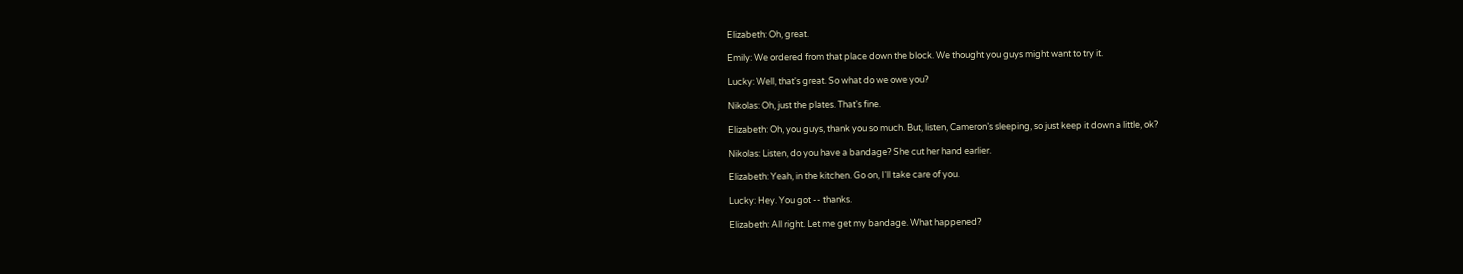Elizabeth: Oh, great.

Emily: We ordered from that place down the block. We thought you guys might want to try it.

Lucky: Well, that's great. So what do we owe you?

Nikolas: Oh, just the plates. That's fine.

Elizabeth: Oh, you guys, thank you so much. But, listen, Cameron’s sleeping, so just keep it down a little, ok?

Nikolas: Listen, do you have a bandage? She cut her hand earlier.

Elizabeth: Yeah, in the kitchen. Go on, I'll take care of you.

Lucky: Hey. You got -- thanks.

Elizabeth: All right. Let me get my bandage. What happened?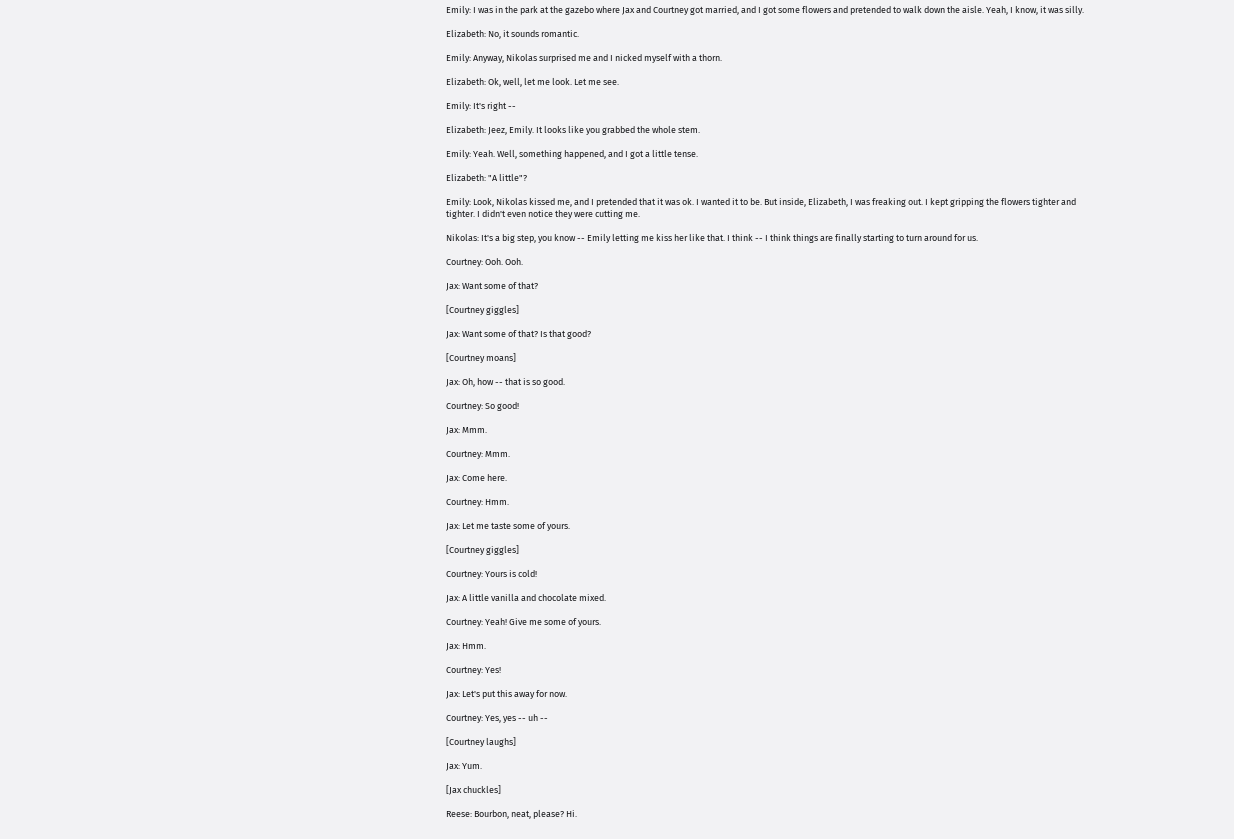Emily: I was in the park at the gazebo where Jax and Courtney got married, and I got some flowers and pretended to walk down the aisle. Yeah, I know, it was silly.

Elizabeth: No, it sounds romantic.

Emily: Anyway, Nikolas surprised me and I nicked myself with a thorn.

Elizabeth: Ok, well, let me look. Let me see.

Emily: It's right --

Elizabeth: Jeez, Emily. It looks like you grabbed the whole stem.

Emily: Yeah. Well, something happened, and I got a little tense.

Elizabeth: "A little"?

Emily: Look, Nikolas kissed me, and I pretended that it was ok. I wanted it to be. But inside, Elizabeth, I was freaking out. I kept gripping the flowers tighter and tighter. I didn't even notice they were cutting me.

Nikolas: It's a big step, you know -- Emily letting me kiss her like that. I think -- I think things are finally starting to turn around for us.

Courtney: Ooh. Ooh.

Jax: Want some of that?

[Courtney giggles]

Jax: Want some of that? Is that good?

[Courtney moans]

Jax: Oh, how -- that is so good.

Courtney: So good!

Jax: Mmm.

Courtney: Mmm.

Jax: Come here.

Courtney: Hmm.

Jax: Let me taste some of yours.

[Courtney giggles]

Courtney: Yours is cold!

Jax: A little vanilla and chocolate mixed.

Courtney: Yeah! Give me some of yours.

Jax: Hmm.

Courtney: Yes!

Jax: Let's put this away for now.

Courtney: Yes, yes -- uh --

[Courtney laughs]

Jax: Yum.

[Jax chuckles]

Reese: Bourbon, neat, please? Hi.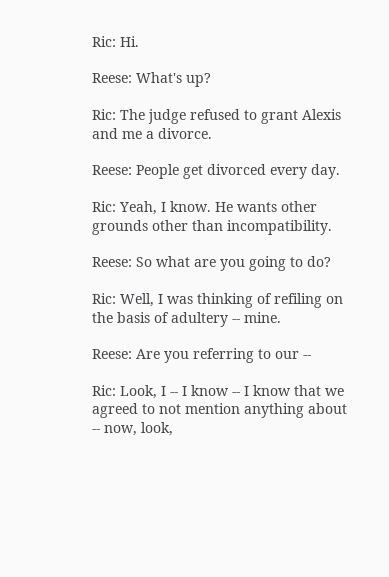Ric: Hi.

Reese: What's up?

Ric: The judge refused to grant Alexis and me a divorce.

Reese: People get divorced every day.

Ric: Yeah, I know. He wants other grounds other than incompatibility.

Reese: So what are you going to do?

Ric: Well, I was thinking of refiling on the basis of adultery -- mine.

Reese: Are you referring to our --

Ric: Look, I -- I know -- I know that we agreed to not mention anything about -- now, look,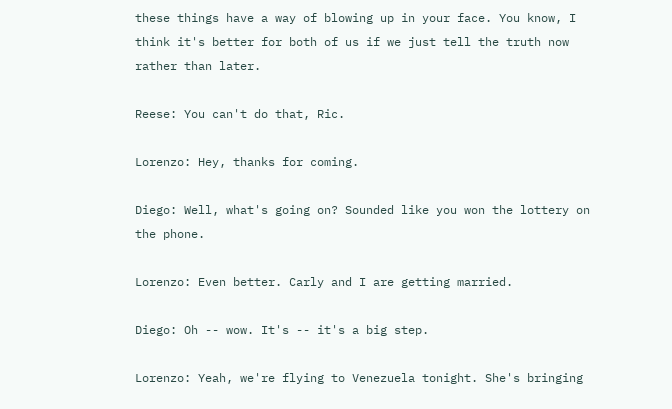these things have a way of blowing up in your face. You know, I think it's better for both of us if we just tell the truth now rather than later.

Reese: You can't do that, Ric.

Lorenzo: Hey, thanks for coming.

Diego: Well, what's going on? Sounded like you won the lottery on the phone.

Lorenzo: Even better. Carly and I are getting married.

Diego: Oh -- wow. It's -- it's a big step.

Lorenzo: Yeah, we're flying to Venezuela tonight. She's bringing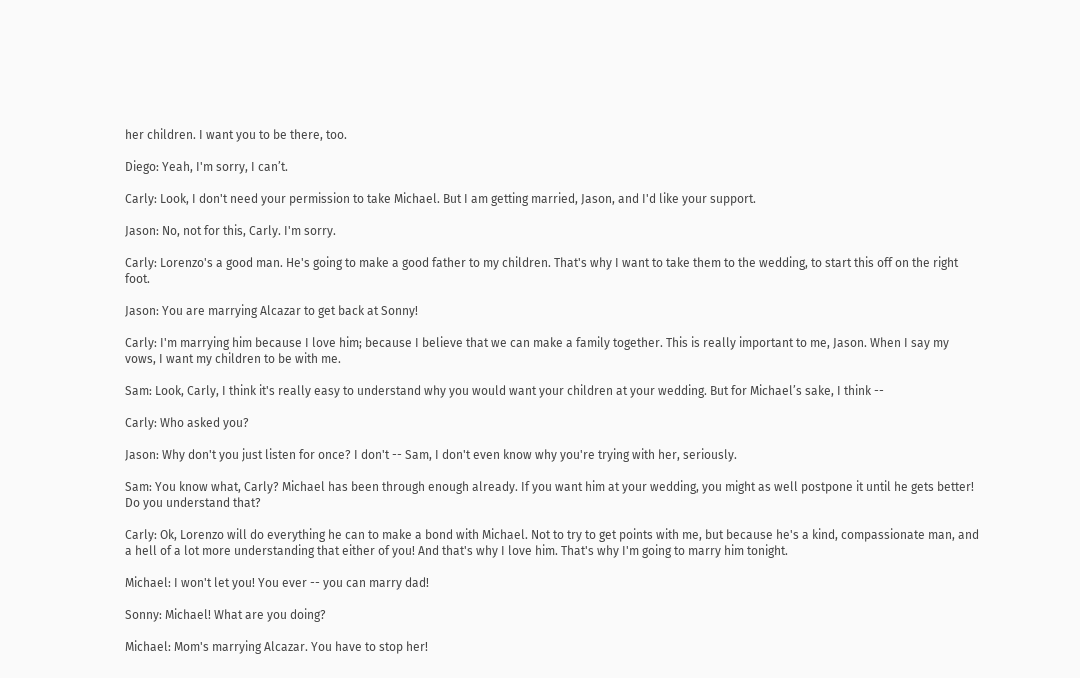her children. I want you to be there, too.

Diego: Yeah, I'm sorry, I can’t.

Carly: Look, I don't need your permission to take Michael. But I am getting married, Jason, and I'd like your support.

Jason: No, not for this, Carly. I'm sorry.

Carly: Lorenzo's a good man. He's going to make a good father to my children. That's why I want to take them to the wedding, to start this off on the right foot.

Jason: You are marrying Alcazar to get back at Sonny!

Carly: I'm marrying him because I love him; because I believe that we can make a family together. This is really important to me, Jason. When I say my vows, I want my children to be with me.

Sam: Look, Carly, I think it's really easy to understand why you would want your children at your wedding. But for Michael’s sake, I think --

Carly: Who asked you?

Jason: Why don't you just listen for once? I don't -- Sam, I don't even know why you're trying with her, seriously.

Sam: You know what, Carly? Michael has been through enough already. If you want him at your wedding, you might as well postpone it until he gets better! Do you understand that?

Carly: Ok, Lorenzo will do everything he can to make a bond with Michael. Not to try to get points with me, but because he's a kind, compassionate man, and a hell of a lot more understanding that either of you! And that's why I love him. That's why I'm going to marry him tonight.

Michael: I won't let you! You ever -- you can marry dad!

Sonny: Michael! What are you doing?

Michael: Mom's marrying Alcazar. You have to stop her!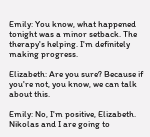Emily: You know, what happened tonight was a minor setback. The therapy's helping. I'm definitely making progress.

Elizabeth: Are you sure? Because if you're not, you know, we can talk about this.

Emily: No, I'm positive, Elizabeth. Nikolas and I are going to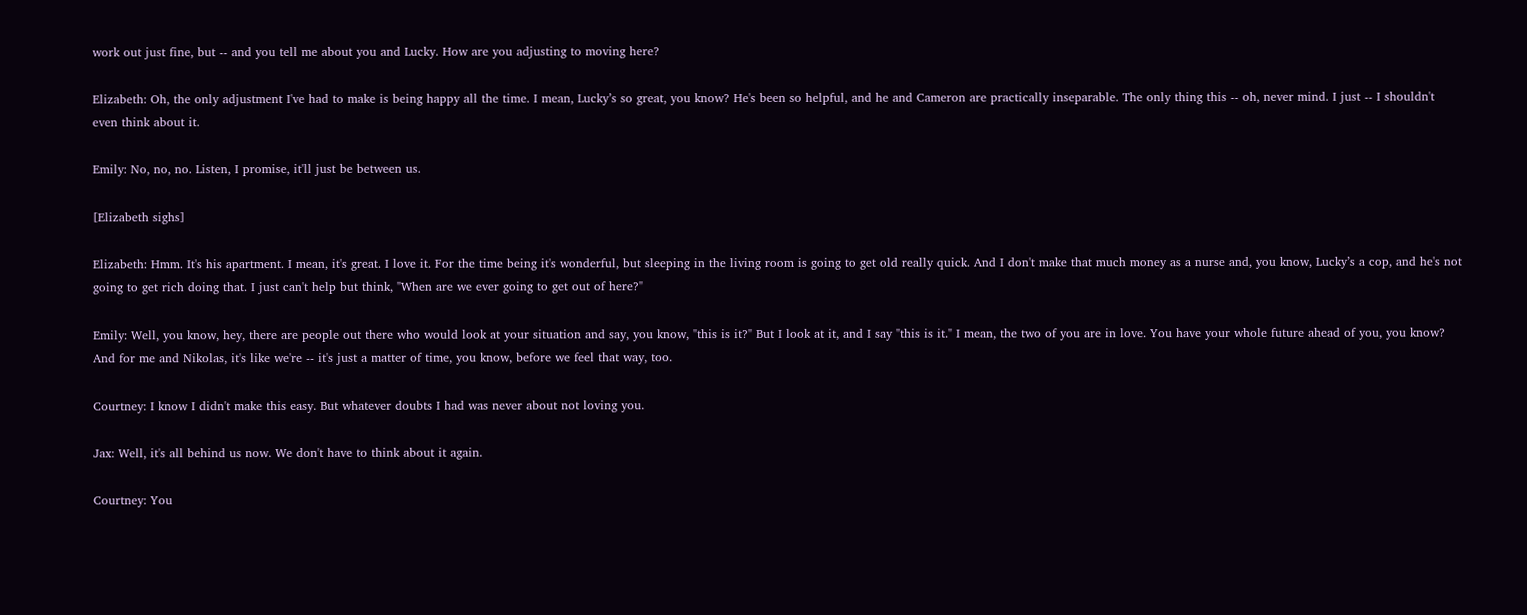work out just fine, but -- and you tell me about you and Lucky. How are you adjusting to moving here?

Elizabeth: Oh, the only adjustment I've had to make is being happy all the time. I mean, Lucky’s so great, you know? He's been so helpful, and he and Cameron are practically inseparable. The only thing this -- oh, never mind. I just -- I shouldn't even think about it.

Emily: No, no, no. Listen, I promise, it'll just be between us.

[Elizabeth sighs]

Elizabeth: Hmm. It's his apartment. I mean, it's great. I love it. For the time being it's wonderful, but sleeping in the living room is going to get old really quick. And I don't make that much money as a nurse and, you know, Lucky’s a cop, and he's not going to get rich doing that. I just can't help but think, "When are we ever going to get out of here?"

Emily: Well, you know, hey, there are people out there who would look at your situation and say, you know, "this is it?" But I look at it, and I say "this is it." I mean, the two of you are in love. You have your whole future ahead of you, you know? And for me and Nikolas, it's like we're -- it's just a matter of time, you know, before we feel that way, too.

Courtney: I know I didn't make this easy. But whatever doubts I had was never about not loving you.

Jax: Well, it's all behind us now. We don't have to think about it again.

Courtney: You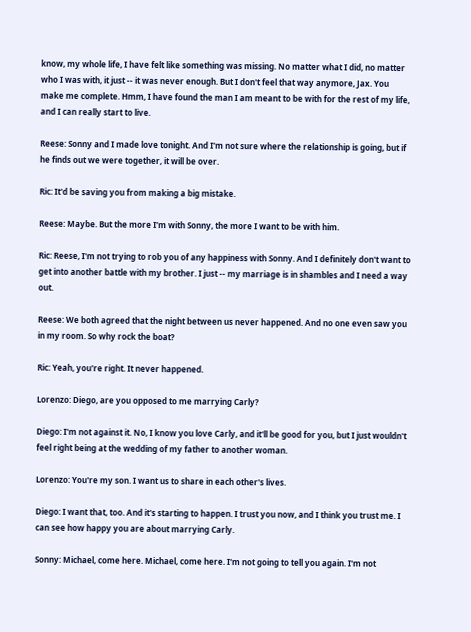know, my whole life, I have felt like something was missing. No matter what I did, no matter who I was with, it just -- it was never enough. But I don't feel that way anymore, Jax. You make me complete. Hmm, I have found the man I am meant to be with for the rest of my life, and I can really start to live.

Reese: Sonny and I made love tonight. And I'm not sure where the relationship is going, but if he finds out we were together, it will be over.

Ric: It'd be saving you from making a big mistake.

Reese: Maybe. But the more I'm with Sonny, the more I want to be with him.

Ric: Reese, I'm not trying to rob you of any happiness with Sonny. And I definitely don't want to get into another battle with my brother. I just -- my marriage is in shambles and I need a way out.

Reese: We both agreed that the night between us never happened. And no one even saw you in my room. So why rock the boat?

Ric: Yeah, you're right. It never happened.

Lorenzo: Diego, are you opposed to me marrying Carly?

Diego: I'm not against it. No, I know you love Carly, and it'll be good for you, but I just wouldn't feel right being at the wedding of my father to another woman.

Lorenzo: You're my son. I want us to share in each other's lives.

Diego: I want that, too. And it's starting to happen. I trust you now, and I think you trust me. I can see how happy you are about marrying Carly.

Sonny: Michael, come here. Michael, come here. I'm not going to tell you again. I'm not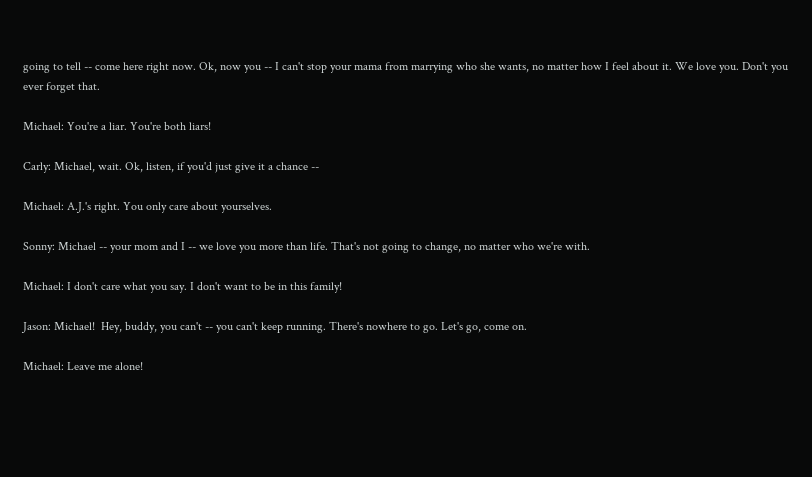going to tell -- come here right now. Ok, now you -- I can't stop your mama from marrying who she wants, no matter how I feel about it. We love you. Don't you ever forget that.

Michael: You're a liar. You're both liars!

Carly: Michael, wait. Ok, listen, if you'd just give it a chance --

Michael: A.J.'s right. You only care about yourselves.

Sonny: Michael -- your mom and I -- we love you more than life. That's not going to change, no matter who we're with.

Michael: I don't care what you say. I don't want to be in this family!

Jason: Michael!  Hey, buddy, you can't -- you can't keep running. There's nowhere to go. Let's go, come on.

Michael: Leave me alone!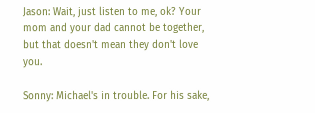Jason: Wait, just listen to me, ok? Your mom and your dad cannot be together, but that doesn't mean they don't love you.

Sonny: Michael's in trouble. For his sake,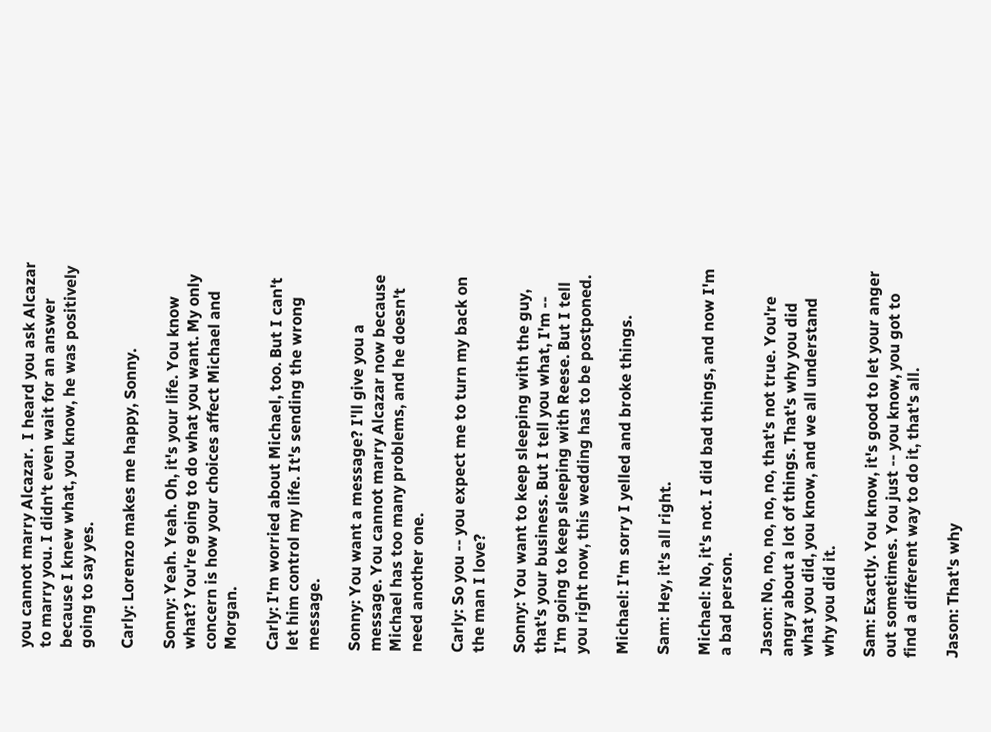you cannot marry Alcazar.  I heard you ask Alcazar to marry you. I didn't even wait for an answer because I knew what, you know, he was positively going to say yes.

Carly: Lorenzo makes me happy, Sonny.

Sonny: Yeah. Yeah. Oh, it's your life. You know what? You're going to do what you want. My only concern is how your choices affect Michael and Morgan.

Carly: I'm worried about Michael, too. But I can't let him control my life. It's sending the wrong message.

Sonny: You want a message? I'll give you a message. You cannot marry Alcazar now because Michael has too many problems, and he doesn't need another one.

Carly: So you -- you expect me to turn my back on the man I love?

Sonny: You want to keep sleeping with the guy, that's your business. But I tell you what, I'm -- I'm going to keep sleeping with Reese. But I tell you right now, this wedding has to be postponed.

Michael: I'm sorry I yelled and broke things.

Sam: Hey, it's all right.

Michael: No, it's not. I did bad things, and now I'm a bad person.

Jason: No, no, no, no, no, that's not true. You're angry about a lot of things. That's why you did what you did, you know, and we all understand why you did it.

Sam: Exactly. You know, it's good to let your anger out sometimes. You just -- you know, you got to find a different way to do it, that's all.

Jason: That's why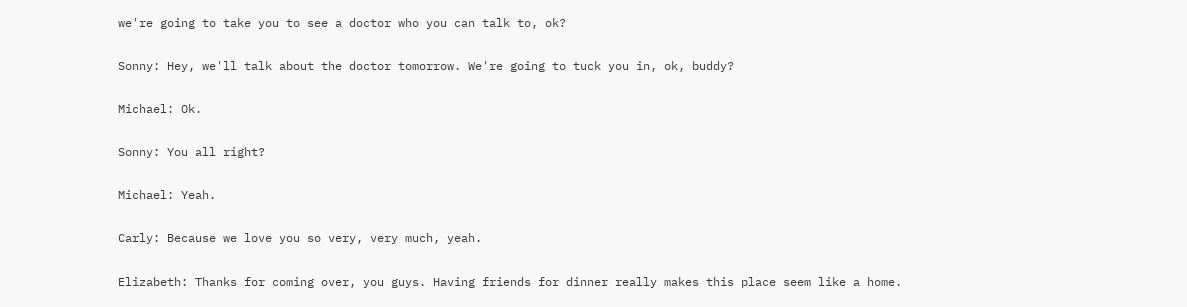we're going to take you to see a doctor who you can talk to, ok?

Sonny: Hey, we'll talk about the doctor tomorrow. We're going to tuck you in, ok, buddy?

Michael: Ok.

Sonny: You all right?

Michael: Yeah.

Carly: Because we love you so very, very much, yeah.

Elizabeth: Thanks for coming over, you guys. Having friends for dinner really makes this place seem like a home.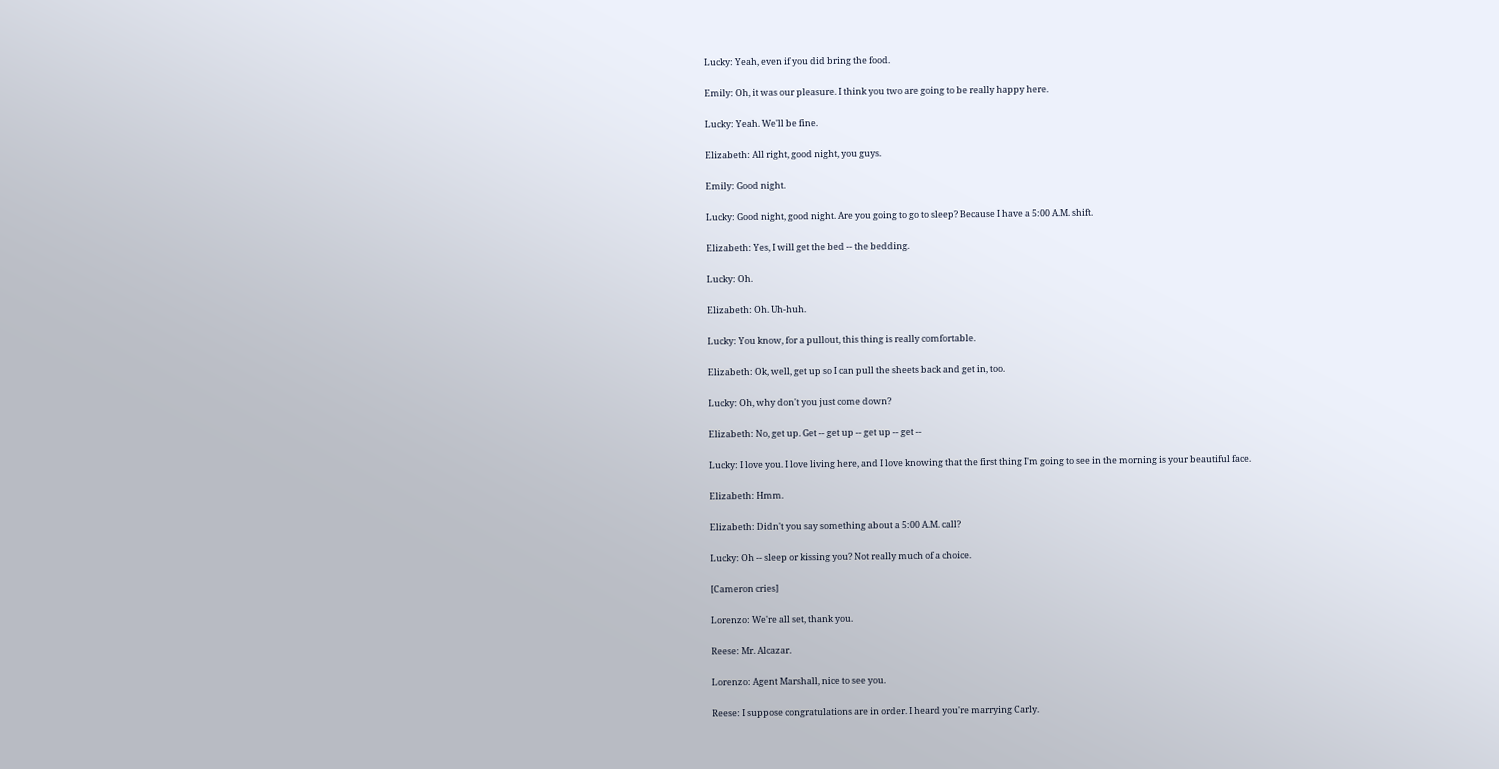Lucky: Yeah, even if you did bring the food.

Emily: Oh, it was our pleasure. I think you two are going to be really happy here.

Lucky: Yeah. We'll be fine.

Elizabeth: All right, good night, you guys.

Emily: Good night.

Lucky: Good night, good night. Are you going to go to sleep? Because I have a 5:00 A.M. shift.

Elizabeth: Yes, I will get the bed -- the bedding.

Lucky: Oh.

Elizabeth: Oh. Uh-huh.

Lucky: You know, for a pullout, this thing is really comfortable.

Elizabeth: Ok, well, get up so I can pull the sheets back and get in, too.

Lucky: Oh, why don't you just come down?

Elizabeth: No, get up. Get -- get up -- get up -- get --

Lucky: I love you. I love living here, and I love knowing that the first thing I'm going to see in the morning is your beautiful face.

Elizabeth: Hmm.

Elizabeth: Didn't you say something about a 5:00 A.M. call?

Lucky: Oh -- sleep or kissing you? Not really much of a choice.

[Cameron cries]

Lorenzo: We're all set, thank you.

Reese: Mr. Alcazar.

Lorenzo: Agent Marshall, nice to see you.

Reese: I suppose congratulations are in order. I heard you're marrying Carly.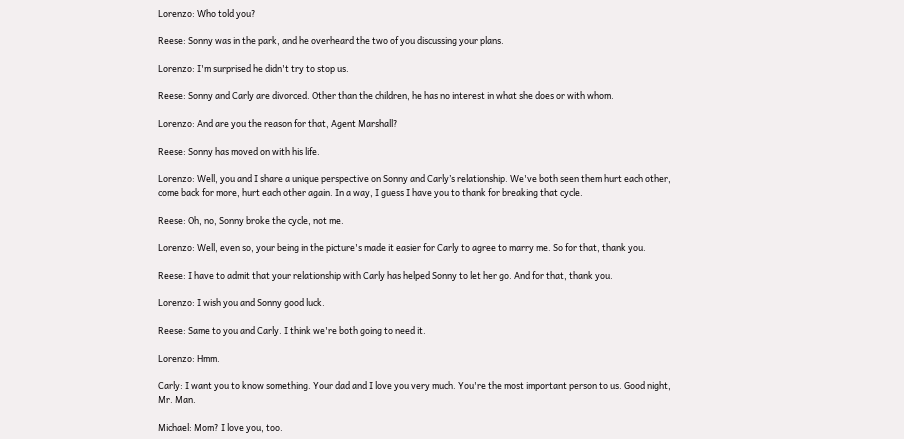Lorenzo: Who told you?

Reese: Sonny was in the park, and he overheard the two of you discussing your plans.

Lorenzo: I'm surprised he didn't try to stop us.

Reese: Sonny and Carly are divorced. Other than the children, he has no interest in what she does or with whom.

Lorenzo: And are you the reason for that, Agent Marshall?

Reese: Sonny has moved on with his life.

Lorenzo: Well, you and I share a unique perspective on Sonny and Carly’s relationship. We've both seen them hurt each other, come back for more, hurt each other again. In a way, I guess I have you to thank for breaking that cycle.

Reese: Oh, no, Sonny broke the cycle, not me.

Lorenzo: Well, even so, your being in the picture's made it easier for Carly to agree to marry me. So for that, thank you.

Reese: I have to admit that your relationship with Carly has helped Sonny to let her go. And for that, thank you.

Lorenzo: I wish you and Sonny good luck.

Reese: Same to you and Carly. I think we're both going to need it.

Lorenzo: Hmm.

Carly: I want you to know something. Your dad and I love you very much. You're the most important person to us. Good night, Mr. Man.

Michael: Mom? I love you, too.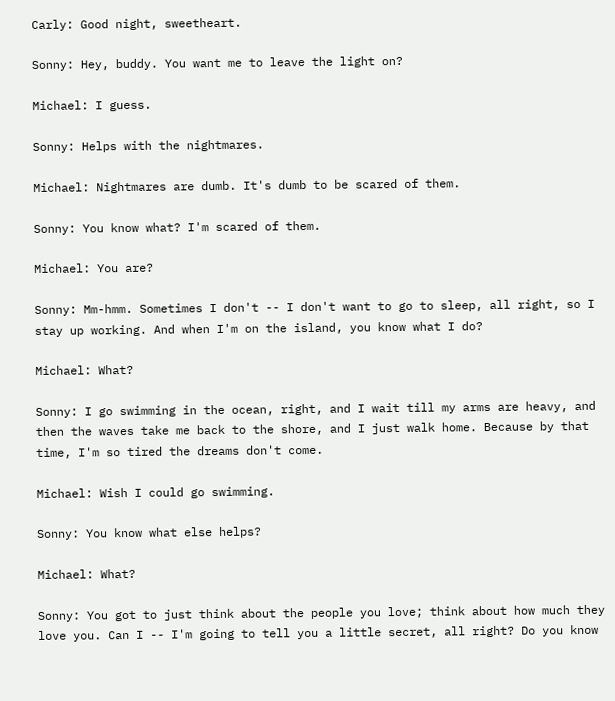Carly: Good night, sweetheart.

Sonny: Hey, buddy. You want me to leave the light on?

Michael: I guess.

Sonny: Helps with the nightmares.

Michael: Nightmares are dumb. It's dumb to be scared of them.

Sonny: You know what? I'm scared of them.

Michael: You are?

Sonny: Mm-hmm. Sometimes I don't -- I don't want to go to sleep, all right, so I stay up working. And when I'm on the island, you know what I do?

Michael: What?

Sonny: I go swimming in the ocean, right, and I wait till my arms are heavy, and then the waves take me back to the shore, and I just walk home. Because by that time, I'm so tired the dreams don't come.

Michael: Wish I could go swimming.

Sonny: You know what else helps?

Michael: What?

Sonny: You got to just think about the people you love; think about how much they love you. Can I -- I'm going to tell you a little secret, all right? Do you know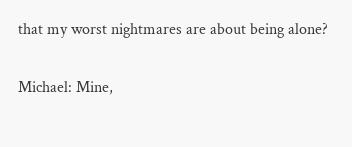that my worst nightmares are about being alone?

Michael: Mine,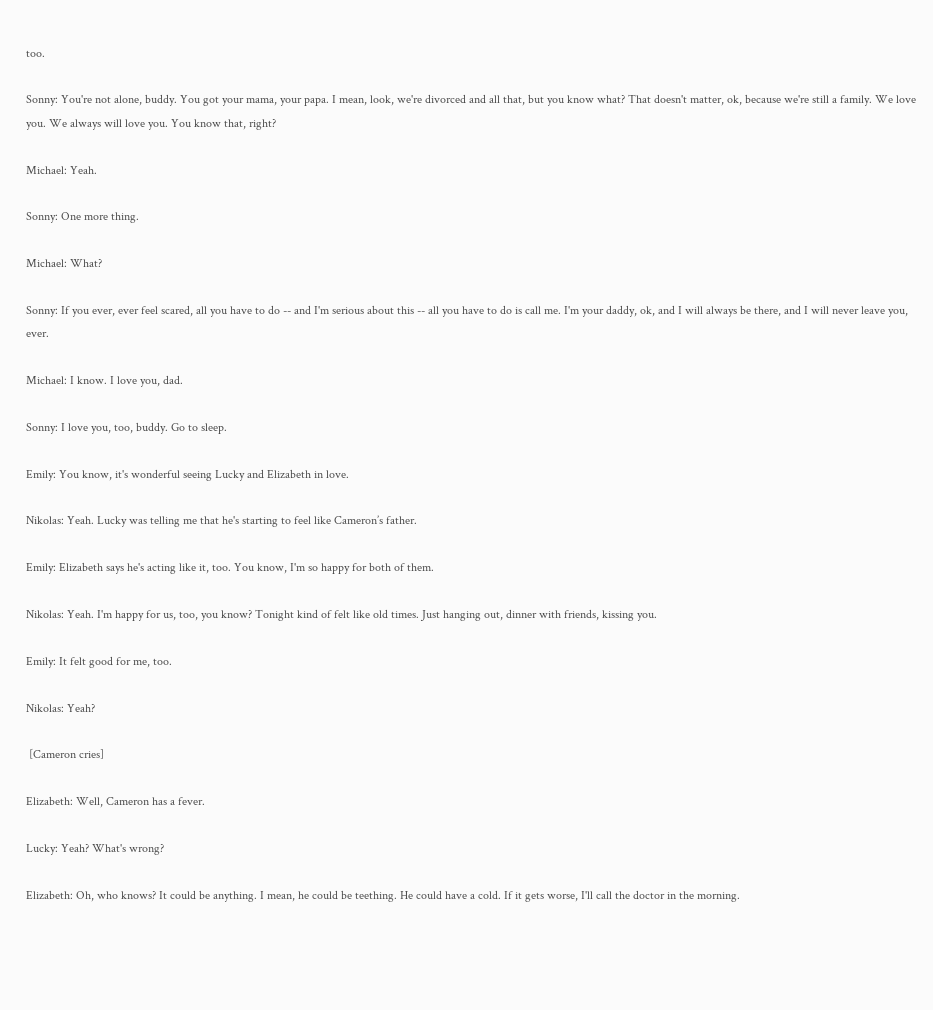too.

Sonny: You're not alone, buddy. You got your mama, your papa. I mean, look, we're divorced and all that, but you know what? That doesn't matter, ok, because we're still a family. We love you. We always will love you. You know that, right?

Michael: Yeah.

Sonny: One more thing.

Michael: What?

Sonny: If you ever, ever feel scared, all you have to do -- and I'm serious about this -- all you have to do is call me. I'm your daddy, ok, and I will always be there, and I will never leave you, ever.

Michael: I know. I love you, dad.

Sonny: I love you, too, buddy. Go to sleep.

Emily: You know, it's wonderful seeing Lucky and Elizabeth in love.

Nikolas: Yeah. Lucky was telling me that he's starting to feel like Cameron’s father.

Emily: Elizabeth says he's acting like it, too. You know, I'm so happy for both of them.

Nikolas: Yeah. I'm happy for us, too, you know? Tonight kind of felt like old times. Just hanging out, dinner with friends, kissing you.

Emily: It felt good for me, too.

Nikolas: Yeah?

 [Cameron cries]

Elizabeth: Well, Cameron has a fever.

Lucky: Yeah? What's wrong?

Elizabeth: Oh, who knows? It could be anything. I mean, he could be teething. He could have a cold. If it gets worse, I'll call the doctor in the morning.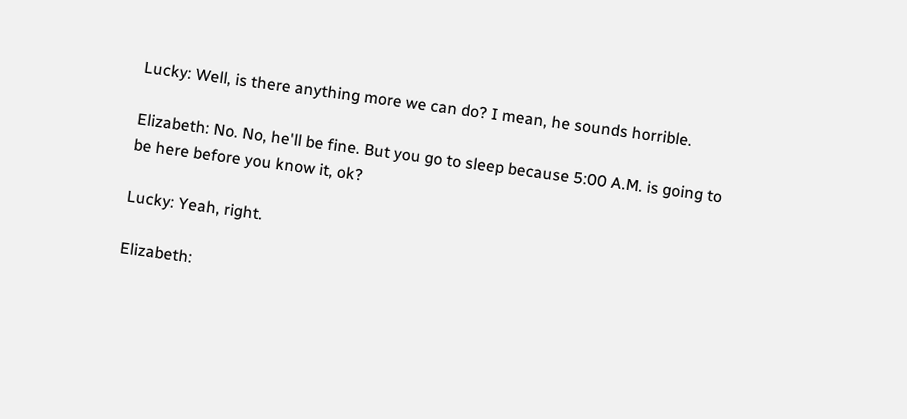Lucky: Well, is there anything more we can do? I mean, he sounds horrible.

Elizabeth: No. No, he'll be fine. But you go to sleep because 5:00 A.M. is going to be here before you know it, ok?

Lucky: Yeah, right.

Elizabeth: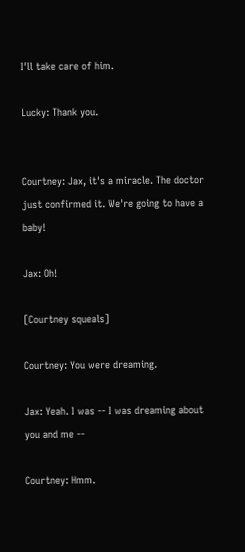I'll take care of him.

Lucky: Thank you.


Courtney: Jax, it's a miracle. The doctor just confirmed it. We're going to have a baby!

Jax: Oh!

[Courtney squeals]

Courtney: You were dreaming.

Jax: Yeah. I was -- I was dreaming about you and me --

Courtney: Hmm.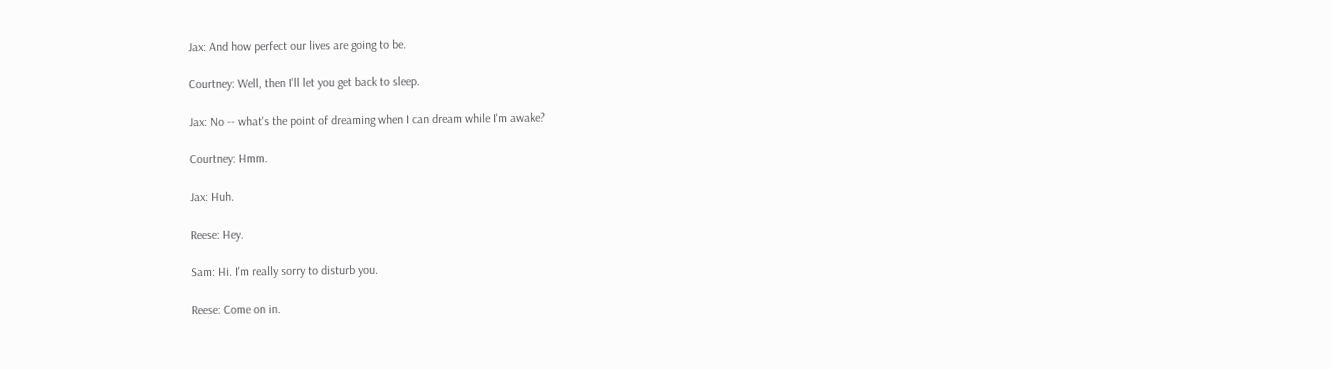Jax: And how perfect our lives are going to be.

Courtney: Well, then I'll let you get back to sleep.

Jax: No -- what's the point of dreaming when I can dream while I'm awake?

Courtney: Hmm.

Jax: Huh.

Reese: Hey.

Sam: Hi. I'm really sorry to disturb you.

Reese: Come on in.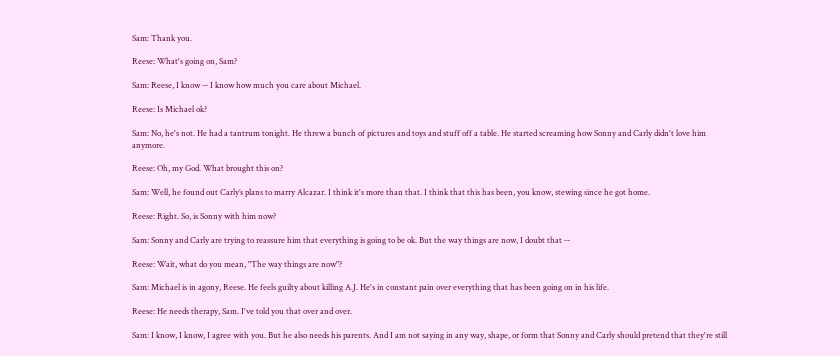Sam: Thank you.

Reese: What's going on, Sam?

Sam: Reese, I know -- I know how much you care about Michael.

Reese: Is Michael ok?

Sam: No, he's not. He had a tantrum tonight. He threw a bunch of pictures and toys and stuff off a table. He started screaming how Sonny and Carly didn't love him anymore.

Reese: Oh, my God. What brought this on?

Sam: Well, he found out Carly’s plans to marry Alcazar. I think it's more than that. I think that this has been, you know, stewing since he got home.

Reese: Right. So, is Sonny with him now?

Sam: Sonny and Carly are trying to reassure him that everything is going to be ok. But the way things are now, I doubt that --

Reese: Wait, what do you mean, "The way things are now"?

Sam: Michael is in agony, Reese. He feels guilty about killing A.J. He's in constant pain over everything that has been going on in his life.

Reese: He needs therapy, Sam. I've told you that over and over.

Sam: I know, I know, I agree with you. But he also needs his parents. And I am not saying in any way, shape, or form that Sonny and Carly should pretend that they're still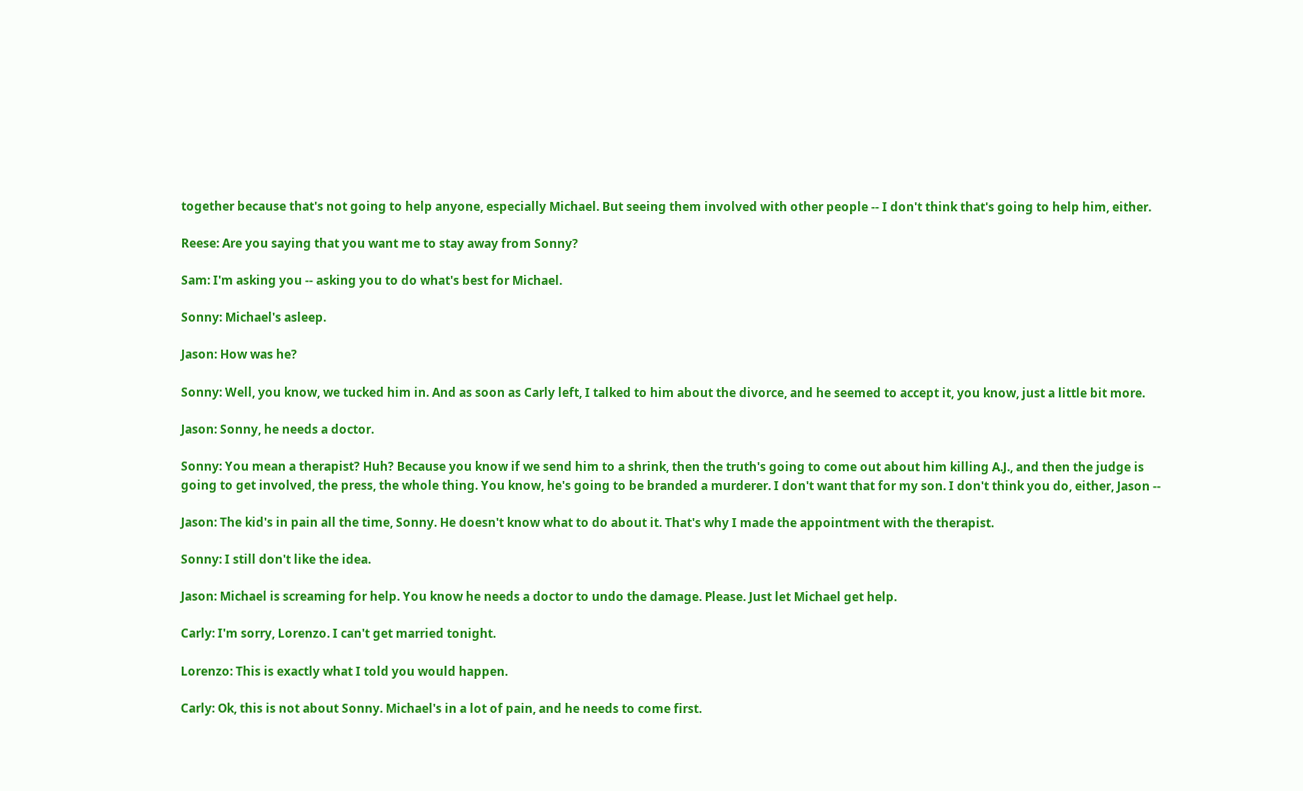together because that's not going to help anyone, especially Michael. But seeing them involved with other people -- I don't think that's going to help him, either.

Reese: Are you saying that you want me to stay away from Sonny?

Sam: I'm asking you -- asking you to do what's best for Michael.

Sonny: Michael's asleep.

Jason: How was he?

Sonny: Well, you know, we tucked him in. And as soon as Carly left, I talked to him about the divorce, and he seemed to accept it, you know, just a little bit more.

Jason: Sonny, he needs a doctor.

Sonny: You mean a therapist? Huh? Because you know if we send him to a shrink, then the truth's going to come out about him killing A.J., and then the judge is going to get involved, the press, the whole thing. You know, he's going to be branded a murderer. I don't want that for my son. I don't think you do, either, Jason --

Jason: The kid's in pain all the time, Sonny. He doesn't know what to do about it. That's why I made the appointment with the therapist.

Sonny: I still don't like the idea.

Jason: Michael is screaming for help. You know he needs a doctor to undo the damage. Please. Just let Michael get help.

Carly: I'm sorry, Lorenzo. I can't get married tonight.

Lorenzo: This is exactly what I told you would happen.

Carly: Ok, this is not about Sonny. Michael's in a lot of pain, and he needs to come first.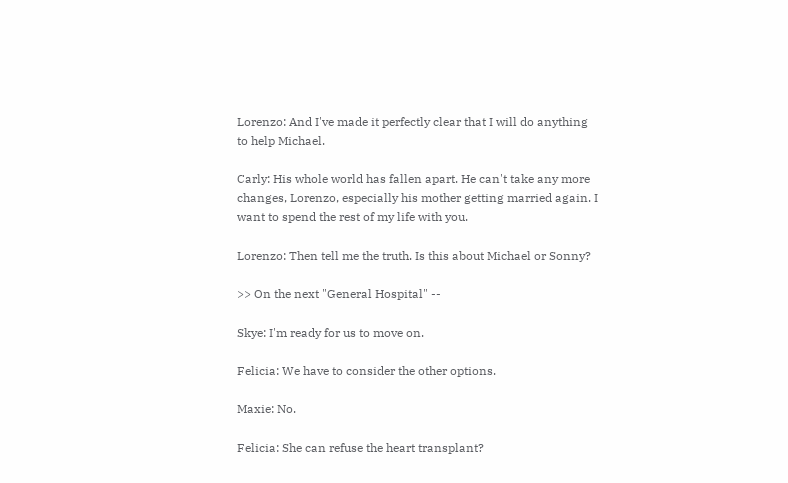Lorenzo: And I've made it perfectly clear that I will do anything to help Michael.

Carly: His whole world has fallen apart. He can't take any more changes, Lorenzo, especially his mother getting married again. I want to spend the rest of my life with you.

Lorenzo: Then tell me the truth. Is this about Michael or Sonny?

>> On the next "General Hospital" --

Skye: I'm ready for us to move on.

Felicia: We have to consider the other options.

Maxie: No.

Felicia: She can refuse the heart transplant?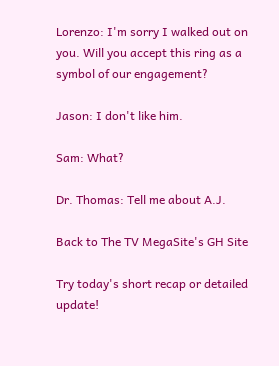Lorenzo: I'm sorry I walked out on you. Will you accept this ring as a symbol of our engagement?

Jason: I don't like him.

Sam: What?

Dr. Thomas: Tell me about A.J.

Back to The TV MegaSite's GH Site

Try today's short recap or detailed update!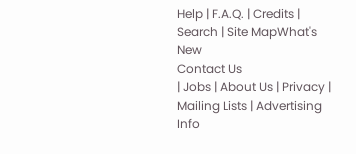Help | F.A.Q. | Credits | Search | Site MapWhat's New
Contact Us
| Jobs | About Us | Privacy | Mailing Lists | Advertising Info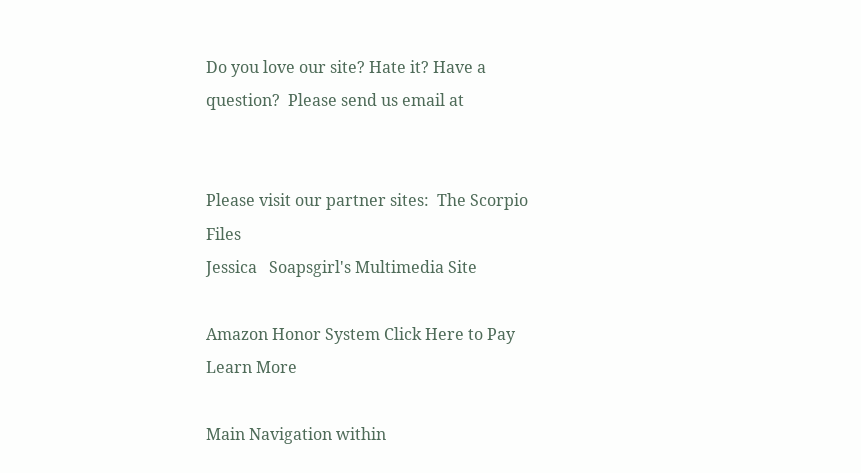Do you love our site? Hate it? Have a question?  Please send us email at


Please visit our partner sites:  The Scorpio Files
Jessica   Soapsgirl's Multimedia Site

Amazon Honor System Click Here to Pay Learn More

Main Navigation within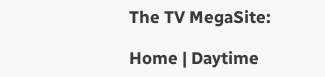The TV MegaSite:

Home | Daytime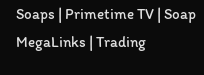Soaps | Primetime TV | Soap MegaLinks | Trading